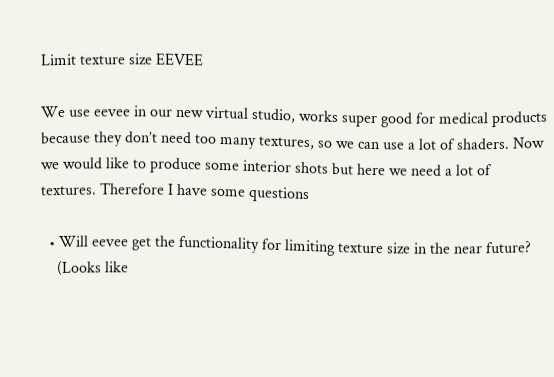Limit texture size EEVEE

We use eevee in our new virtual studio, works super good for medical products because they don’t need too many textures, so we can use a lot of shaders. Now we would like to produce some interior shots but here we need a lot of textures. Therefore I have some questions

  • Will eevee get the functionality for limiting texture size in the near future?
    (Looks like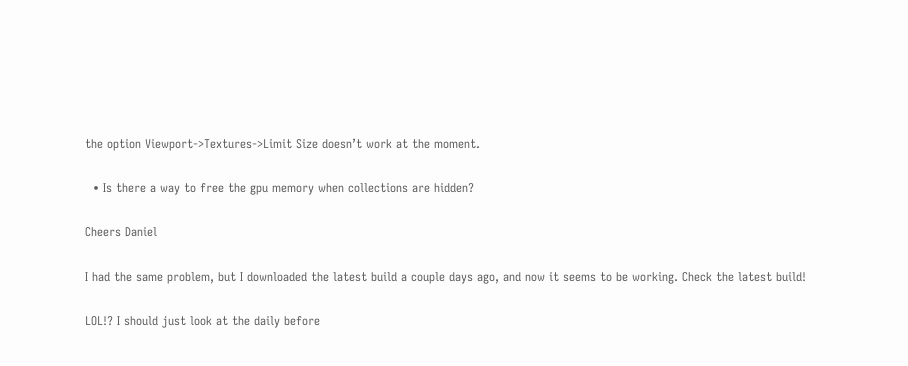the option Viewport->Textures->Limit Size doesn’t work at the moment.

  • Is there a way to free the gpu memory when collections are hidden?

Cheers Daniel

I had the same problem, but I downloaded the latest build a couple days ago, and now it seems to be working. Check the latest build!

LOL!? I should just look at the daily before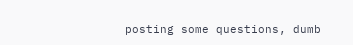posting some questions, dumb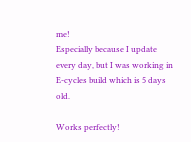me!
Especially because I update every day, but I was working in E-cycles build which is 5 days old.

Works perfectly!